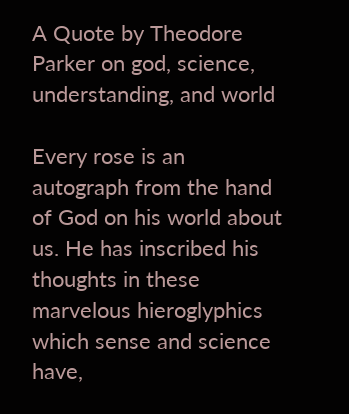A Quote by Theodore Parker on god, science, understanding, and world

Every rose is an autograph from the hand of God on his world about us. He has inscribed his thoughts in these marvelous hieroglyphics which sense and science have,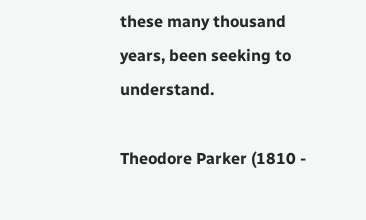these many thousand years, been seeking to understand.

Theodore Parker (1810 -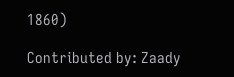1860)

Contributed by: Zaady